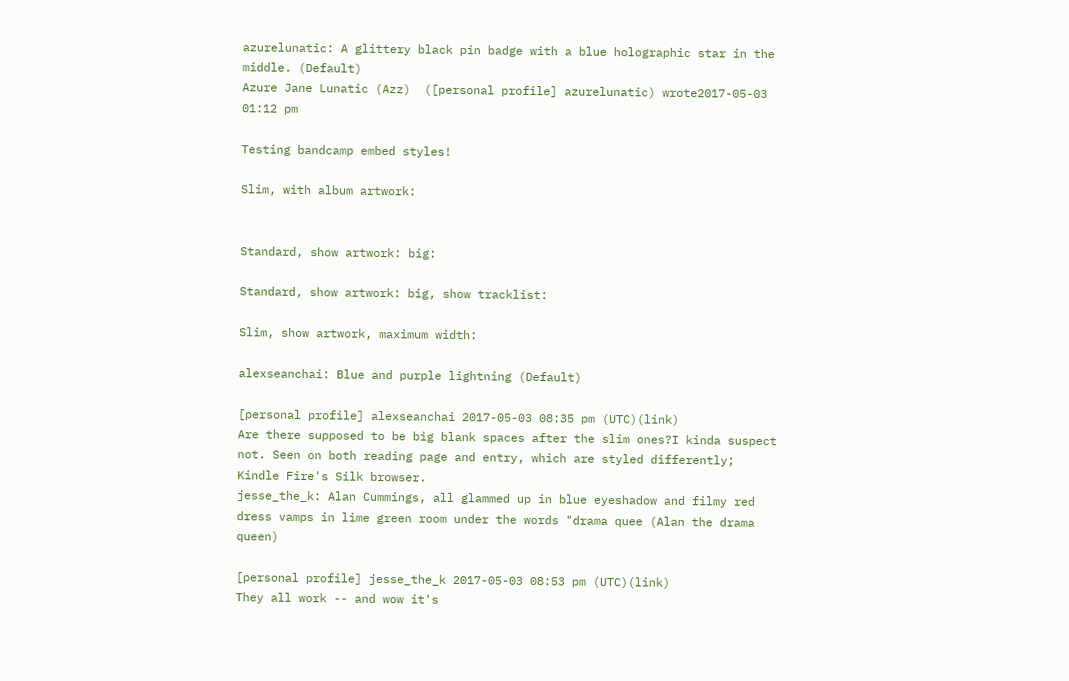azurelunatic: A glittery black pin badge with a blue holographic star in the middle. (Default)
Azure Jane Lunatic (Azz)  ([personal profile] azurelunatic) wrote2017-05-03 01:12 pm

Testing bandcamp embed styles!

Slim, with album artwork:


Standard, show artwork: big:

Standard, show artwork: big, show tracklist:

Slim, show artwork, maximum width:

alexseanchai: Blue and purple lightning (Default)

[personal profile] alexseanchai 2017-05-03 08:35 pm (UTC)(link)
Are there supposed to be big blank spaces after the slim ones?I kinda suspect not. Seen on both reading page and entry, which are styled differently; Kindle Fire's Silk browser.
jesse_the_k: Alan Cummings, all glammed up in blue eyeshadow and filmy red dress vamps in lime green room under the words "drama quee (Alan the drama queen)

[personal profile] jesse_the_k 2017-05-03 08:53 pm (UTC)(link)
They all work -- and wow it's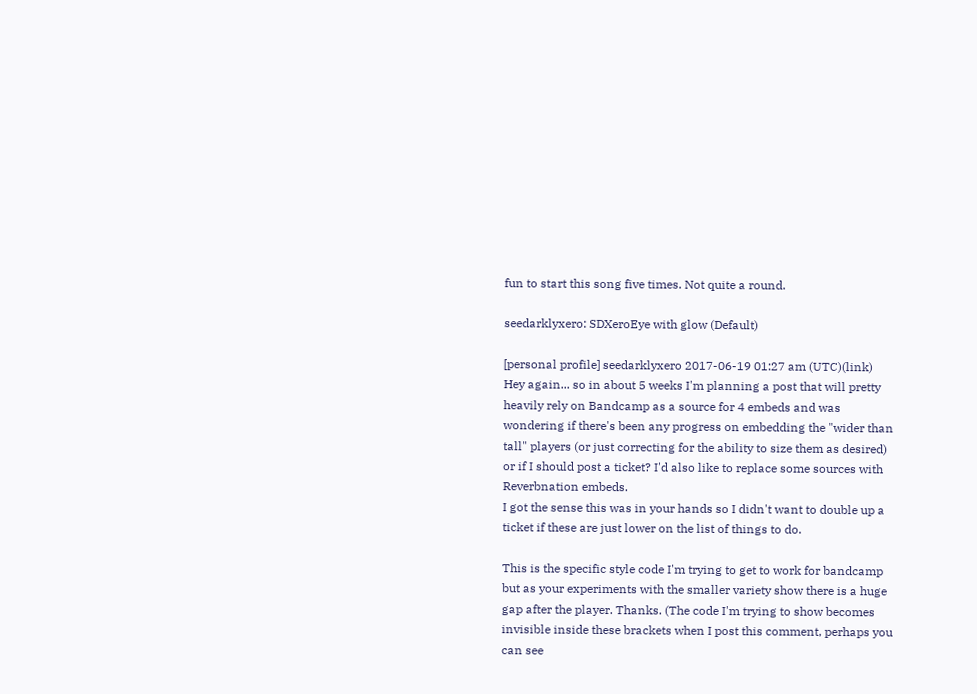fun to start this song five times. Not quite a round.

seedarklyxero: SDXeroEye with glow (Default)

[personal profile] seedarklyxero 2017-06-19 01:27 am (UTC)(link)
Hey again... so in about 5 weeks I'm planning a post that will pretty heavily rely on Bandcamp as a source for 4 embeds and was wondering if there's been any progress on embedding the "wider than tall" players (or just correcting for the ability to size them as desired) or if I should post a ticket? I'd also like to replace some sources with Reverbnation embeds.
I got the sense this was in your hands so I didn't want to double up a ticket if these are just lower on the list of things to do.

This is the specific style code I'm trying to get to work for bandcamp but as your experiments with the smaller variety show there is a huge gap after the player. Thanks. (The code I'm trying to show becomes invisible inside these brackets when I post this comment, perhaps you can see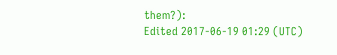them?):
Edited 2017-06-19 01:29 (UTC)